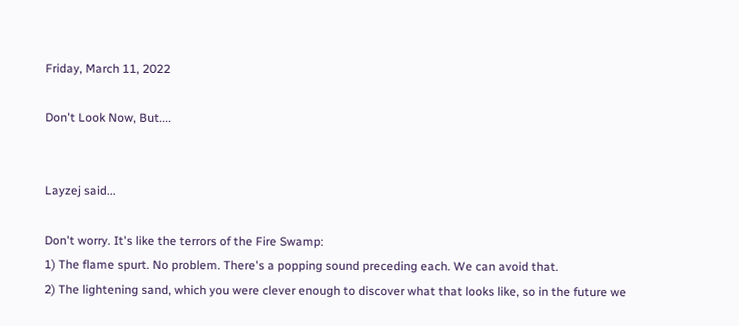Friday, March 11, 2022

Don't Look Now, But....


Layzej said...

Don't worry. It's like the terrors of the Fire Swamp:
1) The flame spurt. No problem. There's a popping sound preceding each. We can avoid that.
2) The lightening sand, which you were clever enough to discover what that looks like, so in the future we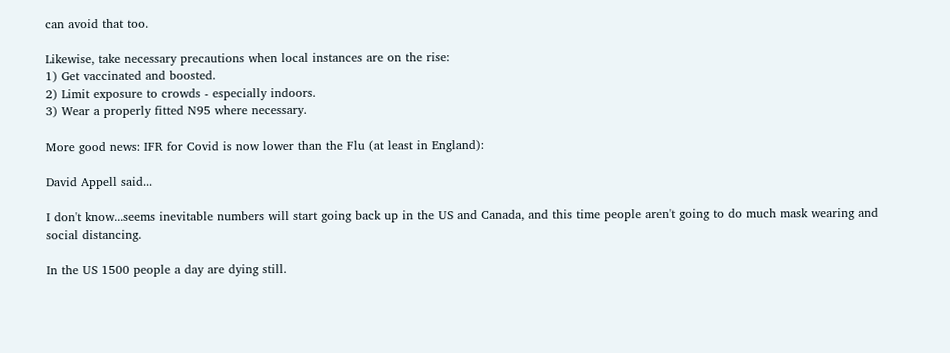can avoid that too.

Likewise, take necessary precautions when local instances are on the rise:
1) Get vaccinated and boosted.
2) Limit exposure to crowds - especially indoors.
3) Wear a properly fitted N95 where necessary.

More good news: IFR for Covid is now lower than the Flu (at least in England):

David Appell said...

I don't know...seems inevitable numbers will start going back up in the US and Canada, and this time people aren't going to do much mask wearing and social distancing.

In the US 1500 people a day are dying still.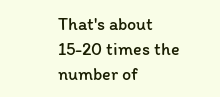That's about 15-20 times the number of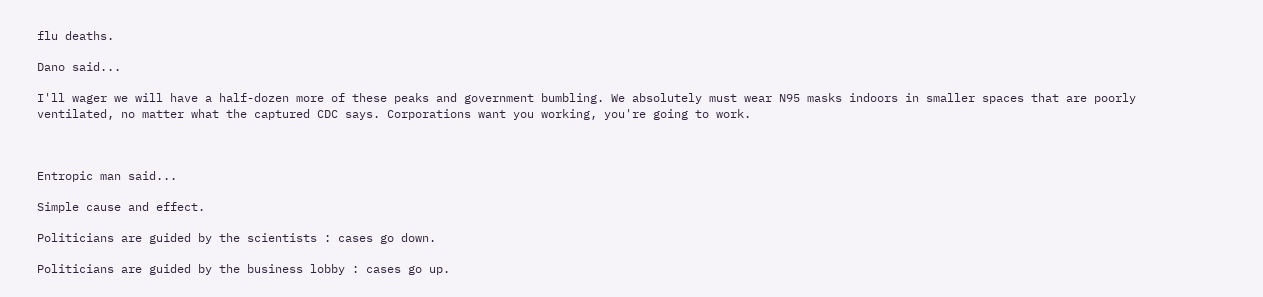flu deaths.

Dano said...

I'll wager we will have a half-dozen more of these peaks and government bumbling. We absolutely must wear N95 masks indoors in smaller spaces that are poorly ventilated, no matter what the captured CDC says. Corporations want you working, you're going to work.



Entropic man said...

Simple cause and effect.

Politicians are guided by the scientists : cases go down.

Politicians are guided by the business lobby : cases go up.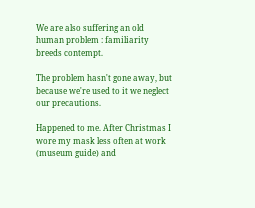We are also suffering an old human problem : familiarity breeds contempt.

The problem hasn't gone away, but because we're used to it we neglect our precautions.

Happened to me. After Christmas I wore my mask less often at work (museum guide) and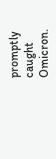promptly caught Omicron.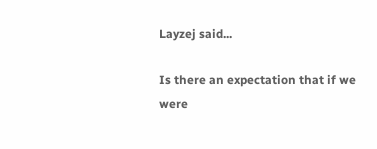Layzej said...

Is there an expectation that if we were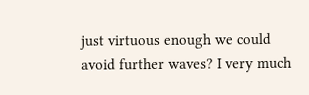just virtuous enough we could avoid further waves? I very much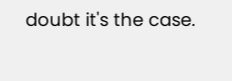doubt it's the case.